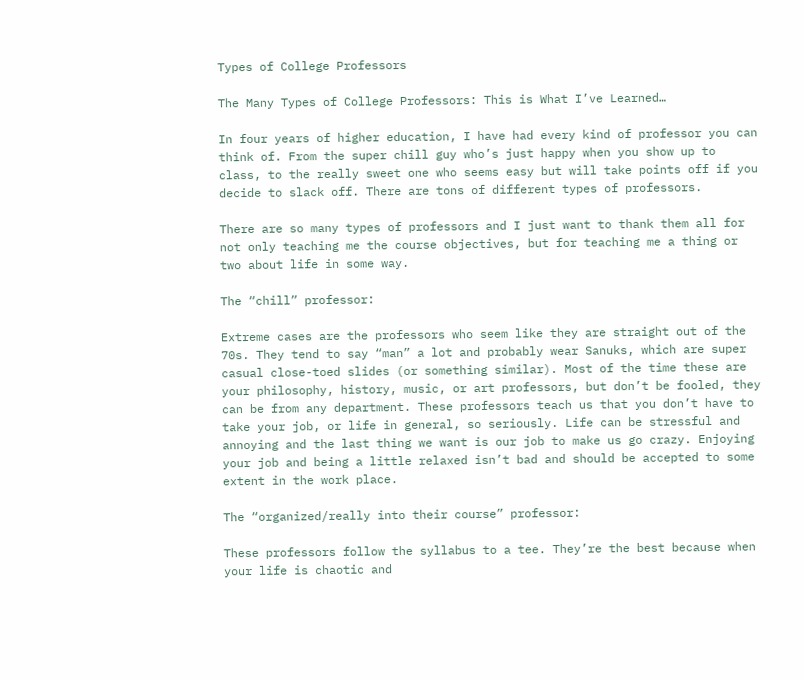Types of College Professors

The Many Types of College Professors: This is What I’ve Learned…

In four years of higher education, I have had every kind of professor you can think of. From the super chill guy who’s just happy when you show up to class, to the really sweet one who seems easy but will take points off if you decide to slack off. There are tons of different types of professors.

There are so many types of professors and I just want to thank them all for not only teaching me the course objectives, but for teaching me a thing or two about life in some way.

The “chill” professor:

Extreme cases are the professors who seem like they are straight out of the 70s. They tend to say “man” a lot and probably wear Sanuks, which are super casual close-toed slides (or something similar). Most of the time these are your philosophy, history, music, or art professors, but don’t be fooled, they can be from any department. These professors teach us that you don’t have to take your job, or life in general, so seriously. Life can be stressful and annoying and the last thing we want is our job to make us go crazy. Enjoying your job and being a little relaxed isn’t bad and should be accepted to some extent in the work place.

The “organized/really into their course” professor:

These professors follow the syllabus to a tee. They’re the best because when your life is chaotic and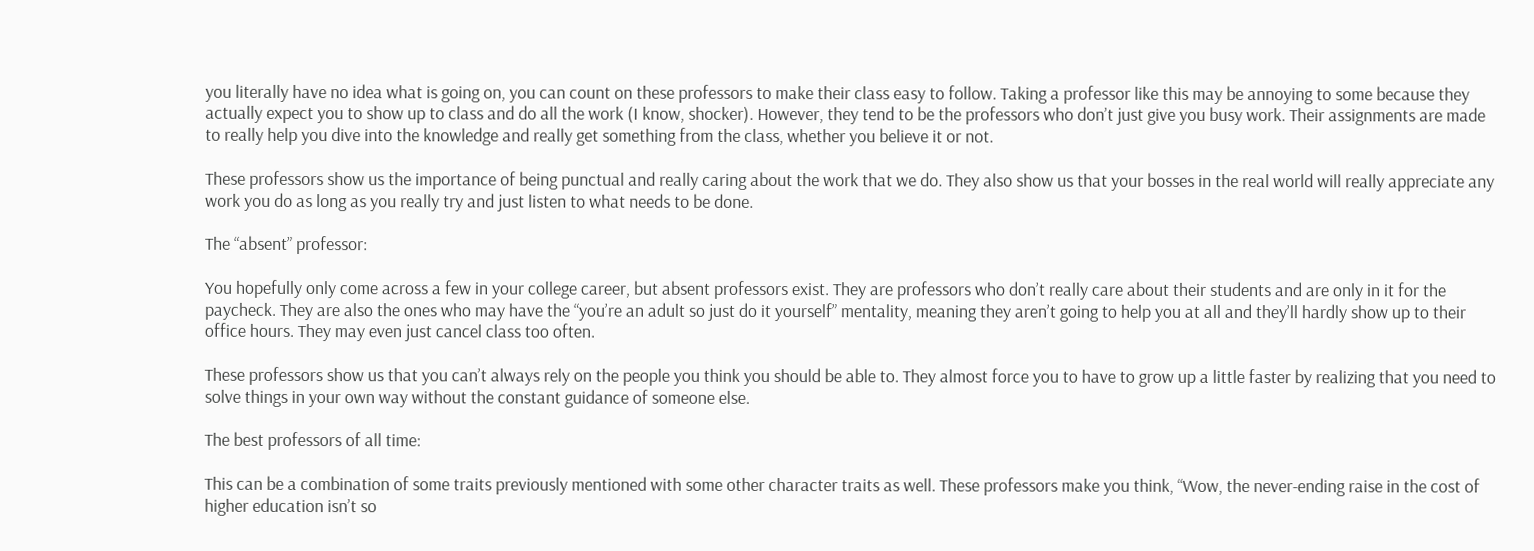you literally have no idea what is going on, you can count on these professors to make their class easy to follow. Taking a professor like this may be annoying to some because they actually expect you to show up to class and do all the work (I know, shocker). However, they tend to be the professors who don’t just give you busy work. Their assignments are made to really help you dive into the knowledge and really get something from the class, whether you believe it or not.

These professors show us the importance of being punctual and really caring about the work that we do. They also show us that your bosses in the real world will really appreciate any work you do as long as you really try and just listen to what needs to be done.

The “absent” professor:

You hopefully only come across a few in your college career, but absent professors exist. They are professors who don’t really care about their students and are only in it for the paycheck. They are also the ones who may have the “you’re an adult so just do it yourself” mentality, meaning they aren’t going to help you at all and they’ll hardly show up to their office hours. They may even just cancel class too often.

These professors show us that you can’t always rely on the people you think you should be able to. They almost force you to have to grow up a little faster by realizing that you need to solve things in your own way without the constant guidance of someone else.

The best professors of all time:

This can be a combination of some traits previously mentioned with some other character traits as well. These professors make you think, “Wow, the never-ending raise in the cost of higher education isn’t so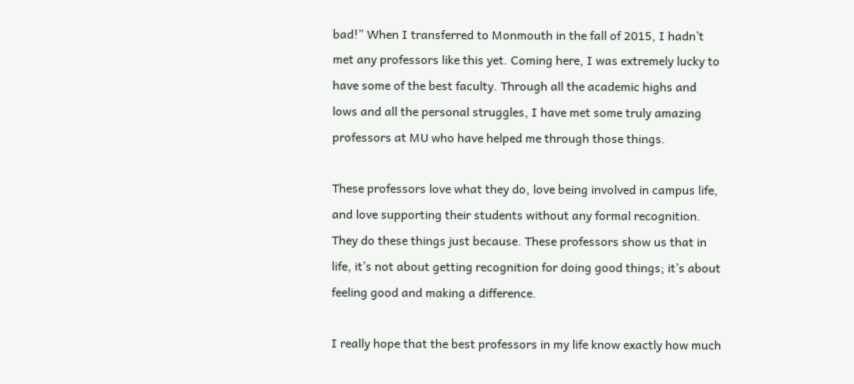bad!” When I transferred to Monmouth in the fall of 2015, I hadn’t met any professors like this yet. Coming here, I was extremely lucky to have some of the best faculty. Through all the academic highs and lows and all the personal struggles, I have met some truly amazing professors at MU who have helped me through those things.

These professors love what they do, love being involved in campus life, and love supporting their students without any formal recognition. They do these things just because. These professors show us that in life, it’s not about getting recognition for doing good things; it’s about feeling good and making a difference.

I really hope that the best professors in my life know exactly how much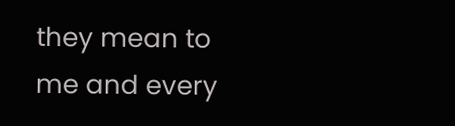they mean to me and every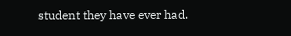student they have ever had.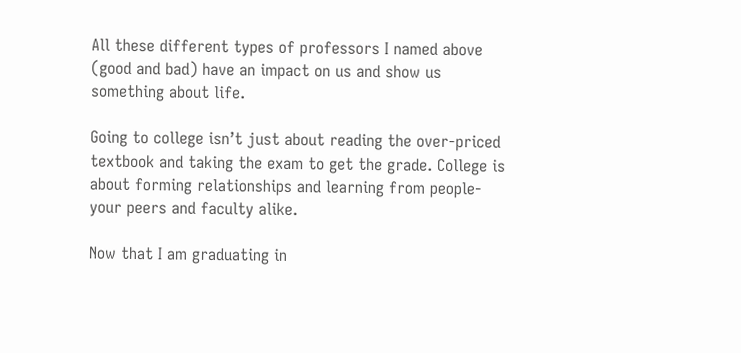All these different types of professors I named above (good and bad) have an impact on us and show us something about life.

Going to college isn’t just about reading the over-priced textbook and taking the exam to get the grade. College is about forming relationships and learning from people- your peers and faculty alike.

Now that I am graduating in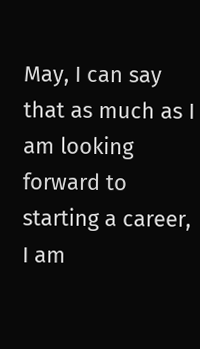May, I can say that as much as I am looking forward to starting a career, I am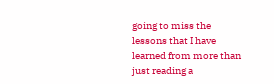going to miss the lessons that I have learned from more than just reading a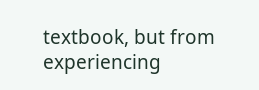textbook, but from experiencing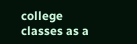college classes as a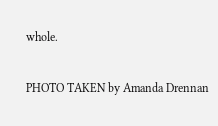whole.

PHOTO TAKEN by Amanda Drennan